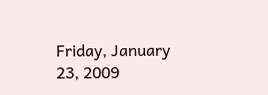Friday, January 23, 2009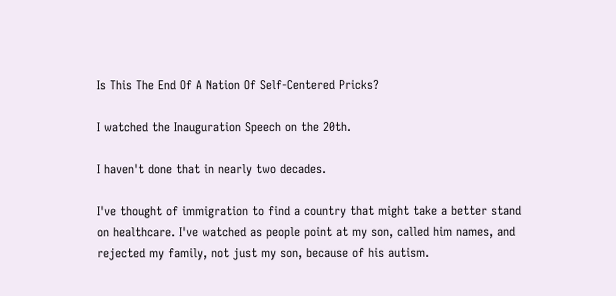Is This The End Of A Nation Of Self-Centered Pricks?

I watched the Inauguration Speech on the 20th.

I haven't done that in nearly two decades.

I've thought of immigration to find a country that might take a better stand on healthcare. I've watched as people point at my son, called him names, and rejected my family, not just my son, because of his autism.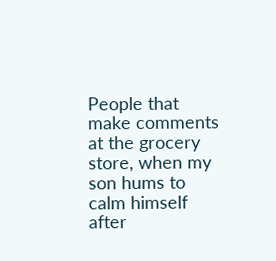People that make comments at the grocery store, when my son hums to calm himself after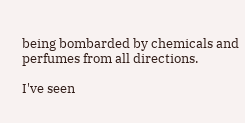being bombarded by chemicals and perfumes from all directions.

I've seen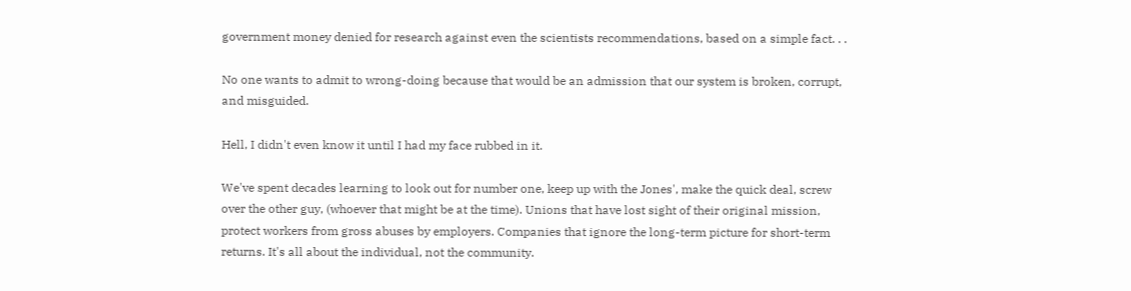government money denied for research against even the scientists recommendations, based on a simple fact. . .

No one wants to admit to wrong-doing because that would be an admission that our system is broken, corrupt, and misguided.

Hell, I didn't even know it until I had my face rubbed in it.

We've spent decades learning to look out for number one, keep up with the Jones', make the quick deal, screw over the other guy, (whoever that might be at the time). Unions that have lost sight of their original mission, protect workers from gross abuses by employers. Companies that ignore the long-term picture for short-term returns. It's all about the individual, not the community.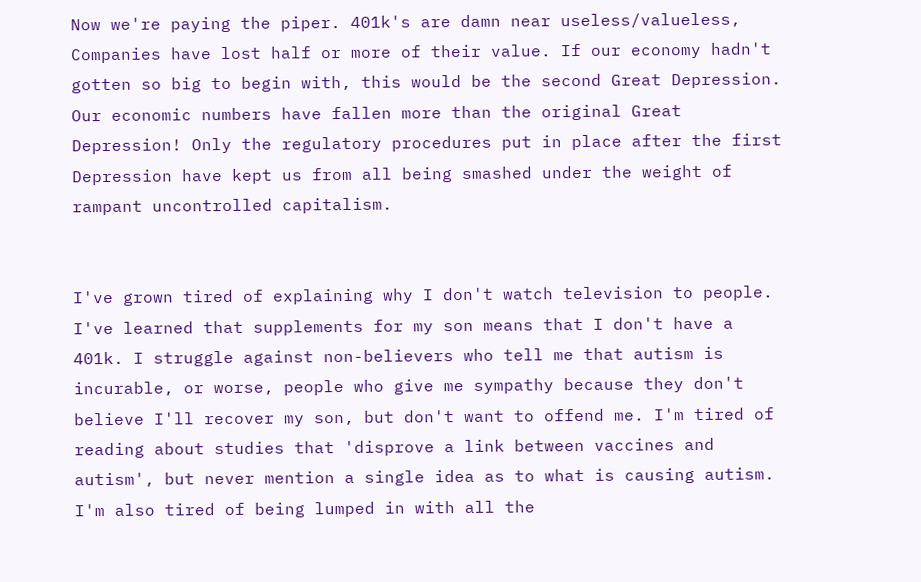Now we're paying the piper. 401k's are damn near useless/valueless, Companies have lost half or more of their value. If our economy hadn't gotten so big to begin with, this would be the second Great Depression. Our economic numbers have fallen more than the original Great Depression! Only the regulatory procedures put in place after the first Depression have kept us from all being smashed under the weight of rampant uncontrolled capitalism.


I've grown tired of explaining why I don't watch television to people. I've learned that supplements for my son means that I don't have a 401k. I struggle against non-believers who tell me that autism is incurable, or worse, people who give me sympathy because they don't believe I'll recover my son, but don't want to offend me. I'm tired of reading about studies that 'disprove a link between vaccines and autism', but never mention a single idea as to what is causing autism. I'm also tired of being lumped in with all the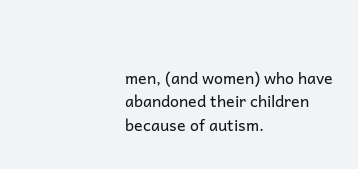men, (and women) who have abandoned their children because of autism.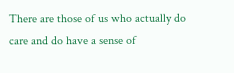There are those of us who actually do care and do have a sense of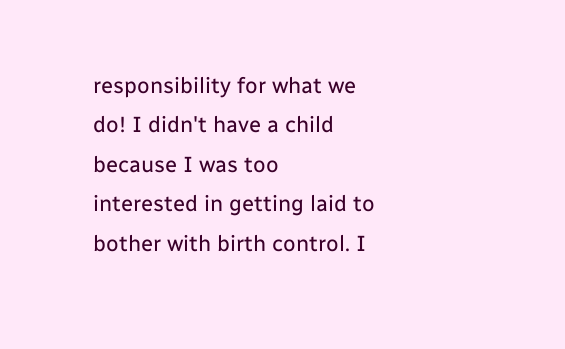responsibility for what we do! I didn't have a child because I was too interested in getting laid to bother with birth control. I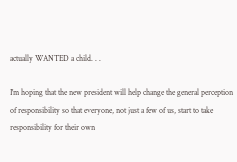actually WANTED a child. . .

I'm hoping that the new president will help change the general perception of responsibility so that everyone, not just a few of us, start to take responsibility for their own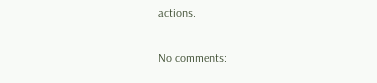actions.

No comments: